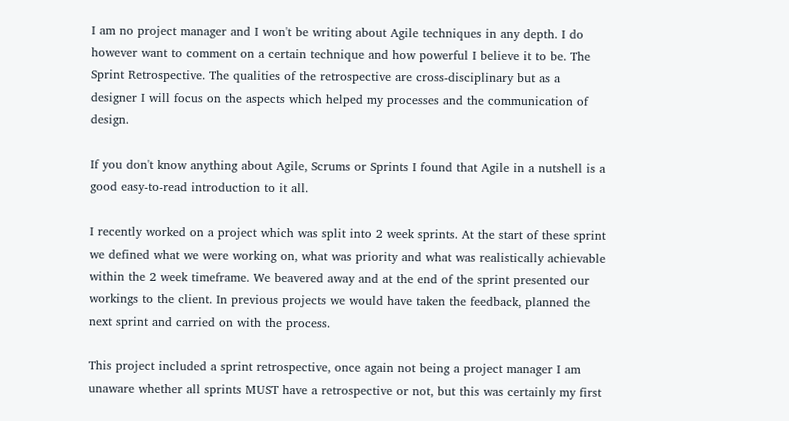I am no project manager and I won't be writing about Agile techniques in any depth. I do however want to comment on a certain technique and how powerful I believe it to be. The Sprint Retrospective. The qualities of the retrospective are cross-disciplinary but as a designer I will focus on the aspects which helped my processes and the communication of design.

If you don't know anything about Agile, Scrums or Sprints I found that Agile in a nutshell is a good easy-to-read introduction to it all.

I recently worked on a project which was split into 2 week sprints. At the start of these sprint we defined what we were working on, what was priority and what was realistically achievable within the 2 week timeframe. We beavered away and at the end of the sprint presented our workings to the client. In previous projects we would have taken the feedback, planned the next sprint and carried on with the process.

This project included a sprint retrospective, once again not being a project manager I am unaware whether all sprints MUST have a retrospective or not, but this was certainly my first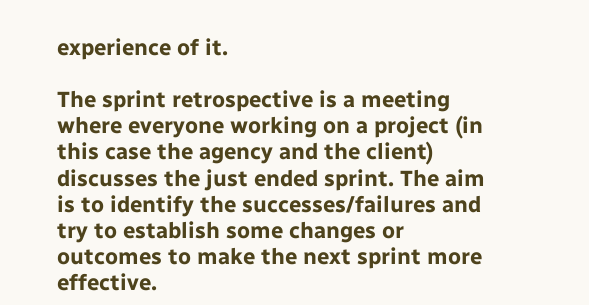experience of it.

The sprint retrospective is a meeting where everyone working on a project (in this case the agency and the client) discusses the just ended sprint. The aim is to identify the successes/failures and try to establish some changes or outcomes to make the next sprint more effective.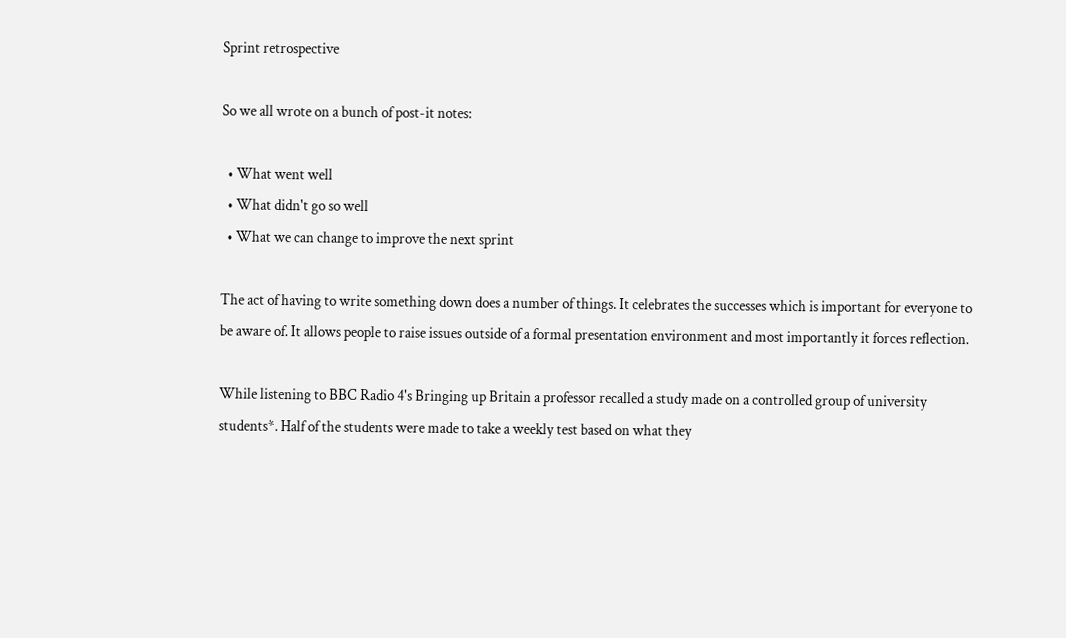Sprint retrospective

So we all wrote on a bunch of post-it notes:

  • What went well
  • What didn't go so well
  • What we can change to improve the next sprint

The act of having to write something down does a number of things. It celebrates the successes which is important for everyone to be aware of. It allows people to raise issues outside of a formal presentation environment and most importantly it forces reflection.

While listening to BBC Radio 4's Bringing up Britain a professor recalled a study made on a controlled group of university students*. Half of the students were made to take a weekly test based on what they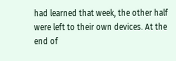had learned that week, the other half were left to their own devices. At the end of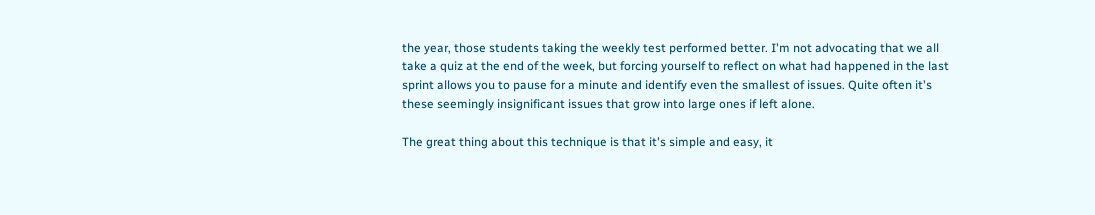the year, those students taking the weekly test performed better. I'm not advocating that we all take a quiz at the end of the week, but forcing yourself to reflect on what had happened in the last sprint allows you to pause for a minute and identify even the smallest of issues. Quite often it's these seemingly insignificant issues that grow into large ones if left alone.

The great thing about this technique is that it's simple and easy, it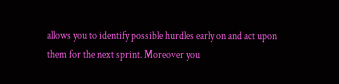allows you to identify possible hurdles early on and act upon them for the next sprint. Moreover you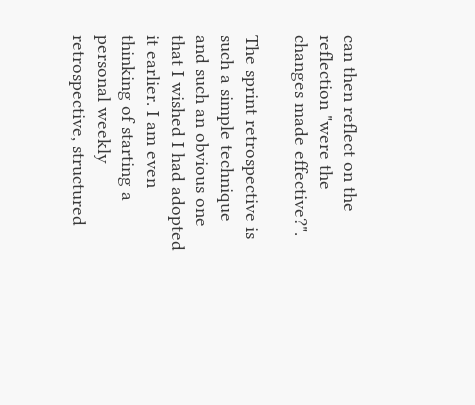can then reflect on the reflection "were the changes made effective?".

The sprint retrospective is such a simple technique and such an obvious one that I wished I had adopted it earlier. I am even thinking of starting a personal weekly retrospective, structured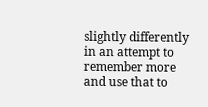slightly differently in an attempt to remember more and use that to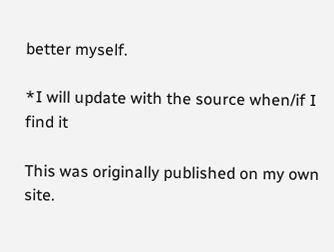better myself.

*I will update with the source when/if I find it

This was originally published on my own site.